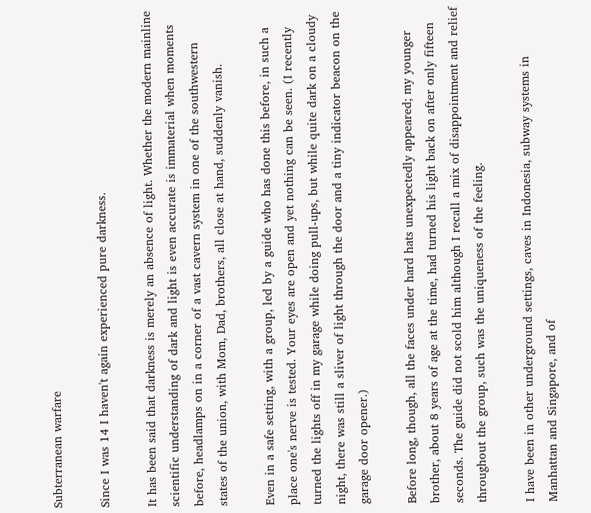Subterranean warfare

Since I was 14 I haven't again experienced pure darkness.

It has been said that darkness is merely an absence of light. Whether the modern mainline scientific understanding of dark and light is even accurate is immaterial when moments before, headlamps on in a corner of a vast cavern system in one of the southwestern states of the union, with Mom, Dad, brothers, all close at hand, suddenly vanish.

Even in a safe setting, with a group, led by a guide who has done this before, in such a place one's nerve is tested. Your eyes are open and yet nothing can be seen. (I recently turned the lights off in my garage while doing pull-ups, but while quite dark on a cloudy night, there was still a sliver of light through the door and a tiny indicator beacon on the garage door opener.)

Before long, though, all the faces under hard hats unexpectedly appeared; my younger brother, about 8 years of age at the time, had turned his light back on after only fifteen seconds. The guide did not scold him although I recall a mix of disappointment and relief throughout the group, such was the uniqueness of the feeling.

I have been in other underground settings, caves in Indonesia, subway systems in Manhattan and Singapore, and of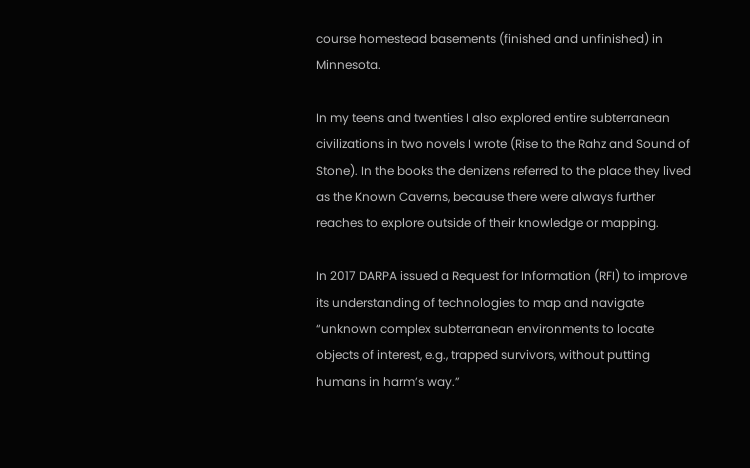course homestead basements (finished and unfinished) in Minnesota.

In my teens and twenties I also explored entire subterranean civilizations in two novels I wrote (Rise to the Rahz and Sound of Stone). In the books the denizens referred to the place they lived as the Known Caverns, because there were always further reaches to explore outside of their knowledge or mapping.

In 2017 DARPA issued a Request for Information (RFI) to improve its understanding of technologies to map and navigate “unknown complex subterranean environments to locate objects of interest, e.g., trapped survivors, without putting humans in harm’s way.”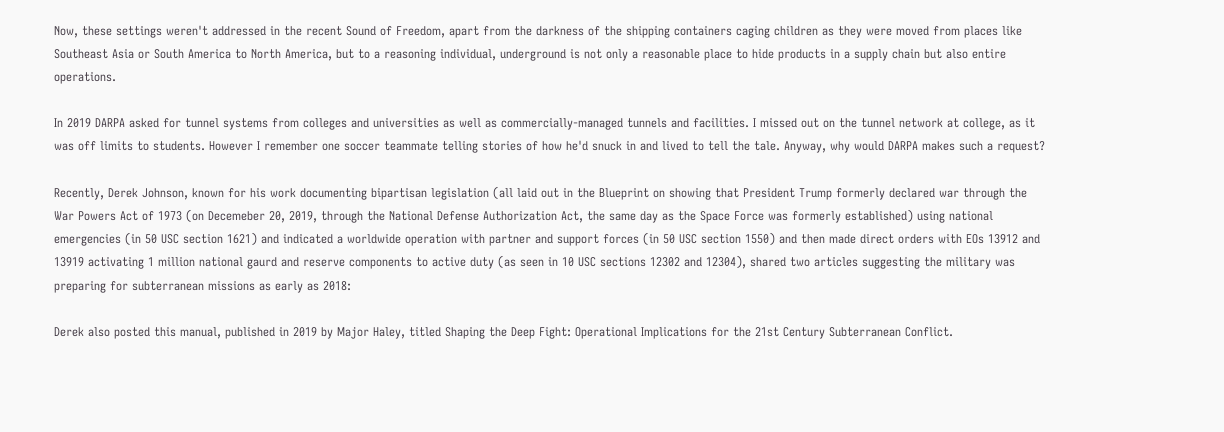Now, these settings weren't addressed in the recent Sound of Freedom, apart from the darkness of the shipping containers caging children as they were moved from places like Southeast Asia or South America to North America, but to a reasoning individual, underground is not only a reasonable place to hide products in a supply chain but also entire operations.

In 2019 DARPA asked for tunnel systems from colleges and universities as well as commercially-managed tunnels and facilities. I missed out on the tunnel network at college, as it was off limits to students. However I remember one soccer teammate telling stories of how he'd snuck in and lived to tell the tale. Anyway, why would DARPA makes such a request?

Recently, Derek Johnson, known for his work documenting bipartisan legislation (all laid out in the Blueprint on showing that President Trump formerly declared war through the War Powers Act of 1973 (on Decemeber 20, 2019, through the National Defense Authorization Act, the same day as the Space Force was formerly established) using national emergencies (in 50 USC section 1621) and indicated a worldwide operation with partner and support forces (in 50 USC section 1550) and then made direct orders with EOs 13912 and 13919 activating 1 million national gaurd and reserve components to active duty (as seen in 10 USC sections 12302 and 12304), shared two articles suggesting the military was preparing for subterranean missions as early as 2018:

Derek also posted this manual, published in 2019 by Major Haley, titled Shaping the Deep Fight: Operational Implications for the 21st Century Subterranean Conflict.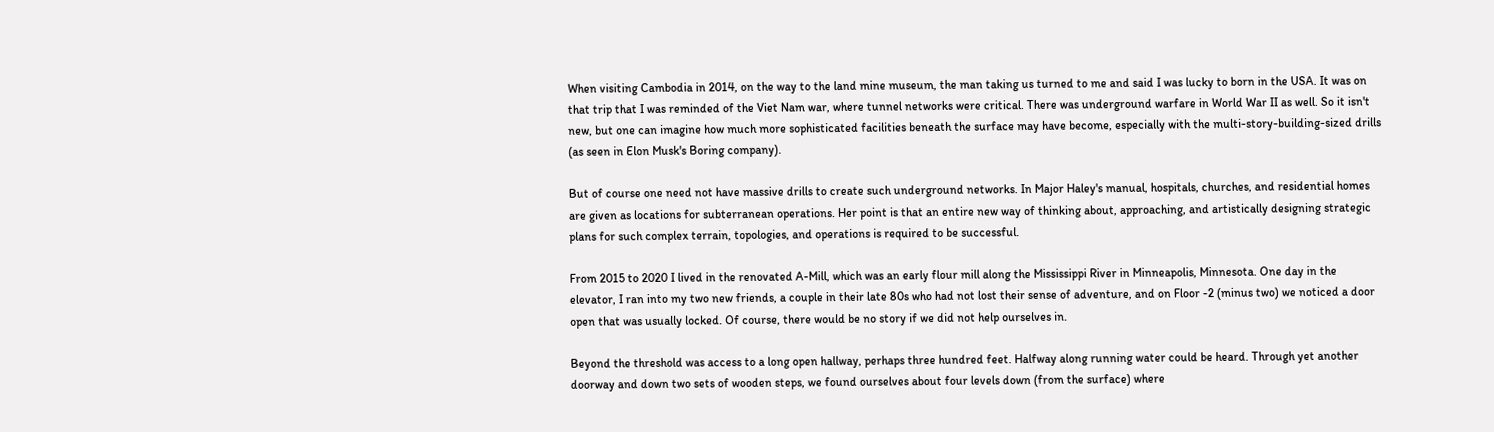When visiting Cambodia in 2014, on the way to the land mine museum, the man taking us turned to me and said I was lucky to born in the USA. It was on that trip that I was reminded of the Viet Nam war, where tunnel networks were critical. There was underground warfare in World War II as well. So it isn't new, but one can imagine how much more sophisticated facilities beneath the surface may have become, especially with the multi-story-building-sized drills (as seen in Elon Musk's Boring company).

But of course one need not have massive drills to create such underground networks. In Major Haley's manual, hospitals, churches, and residential homes are given as locations for subterranean operations. Her point is that an entire new way of thinking about, approaching, and artistically designing strategic plans for such complex terrain, topologies, and operations is required to be successful.

From 2015 to 2020 I lived in the renovated A-Mill, which was an early flour mill along the Mississippi River in Minneapolis, Minnesota. One day in the elevator, I ran into my two new friends, a couple in their late 80s who had not lost their sense of adventure, and on Floor -2 (minus two) we noticed a door open that was usually locked. Of course, there would be no story if we did not help ourselves in.

Beyond the threshold was access to a long open hallway, perhaps three hundred feet. Halfway along running water could be heard. Through yet another doorway and down two sets of wooden steps, we found ourselves about four levels down (from the surface) where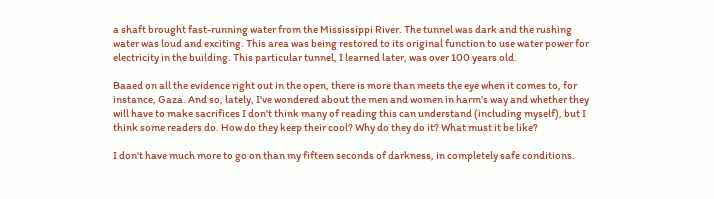a shaft brought fast-running water from the Mississippi River. The tunnel was dark and the rushing water was loud and exciting. This area was being restored to its original function to use water power for electricity in the building. This particular tunnel, I learned later, was over 100 years old.

Baaed on all the evidence right out in the open, there is more than meets the eye when it comes to, for instance, Gaza. And so, lately, I've wondered about the men and women in harm's way and whether they will have to make sacrifices I don't think many of reading this can understand (including myself), but I think some readers do. How do they keep their cool? Why do they do it? What must it be like?

I don't have much more to go on than my fifteen seconds of darkness, in completely safe conditions.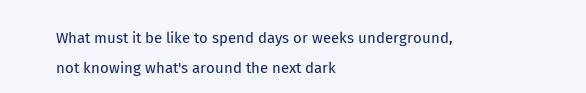What must it be like to spend days or weeks underground, not knowing what's around the next dark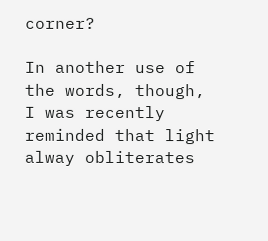corner?

In another use of the words, though, I was recently reminded that light alway obliterates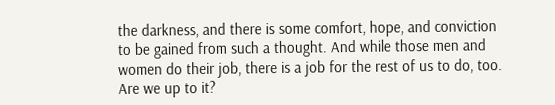the darkness, and there is some comfort, hope, and conviction to be gained from such a thought. And while those men and women do their job, there is a job for the rest of us to do, too. Are we up to it?